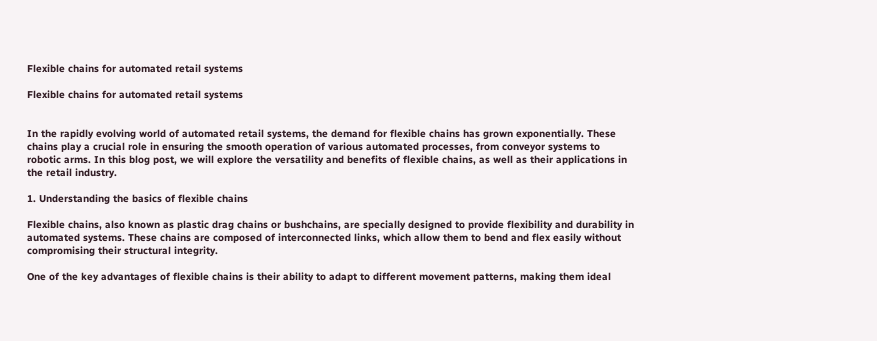Flexible chains for automated retail systems

Flexible chains for automated retail systems


In the rapidly evolving world of automated retail systems, the demand for flexible chains has grown exponentially. These chains play a crucial role in ensuring the smooth operation of various automated processes, from conveyor systems to robotic arms. In this blog post, we will explore the versatility and benefits of flexible chains, as well as their applications in the retail industry.

1. Understanding the basics of flexible chains

Flexible chains, also known as plastic drag chains or bushchains, are specially designed to provide flexibility and durability in automated systems. These chains are composed of interconnected links, which allow them to bend and flex easily without compromising their structural integrity.

One of the key advantages of flexible chains is their ability to adapt to different movement patterns, making them ideal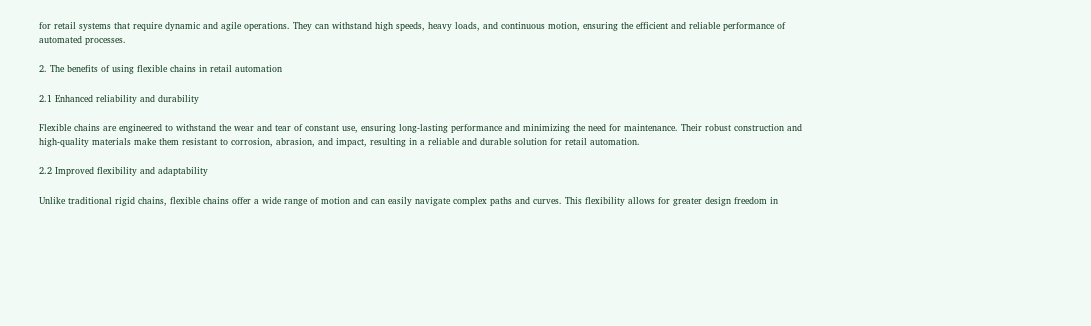for retail systems that require dynamic and agile operations. They can withstand high speeds, heavy loads, and continuous motion, ensuring the efficient and reliable performance of automated processes.

2. The benefits of using flexible chains in retail automation

2.1 Enhanced reliability and durability

Flexible chains are engineered to withstand the wear and tear of constant use, ensuring long-lasting performance and minimizing the need for maintenance. Their robust construction and high-quality materials make them resistant to corrosion, abrasion, and impact, resulting in a reliable and durable solution for retail automation.

2.2 Improved flexibility and adaptability

Unlike traditional rigid chains, flexible chains offer a wide range of motion and can easily navigate complex paths and curves. This flexibility allows for greater design freedom in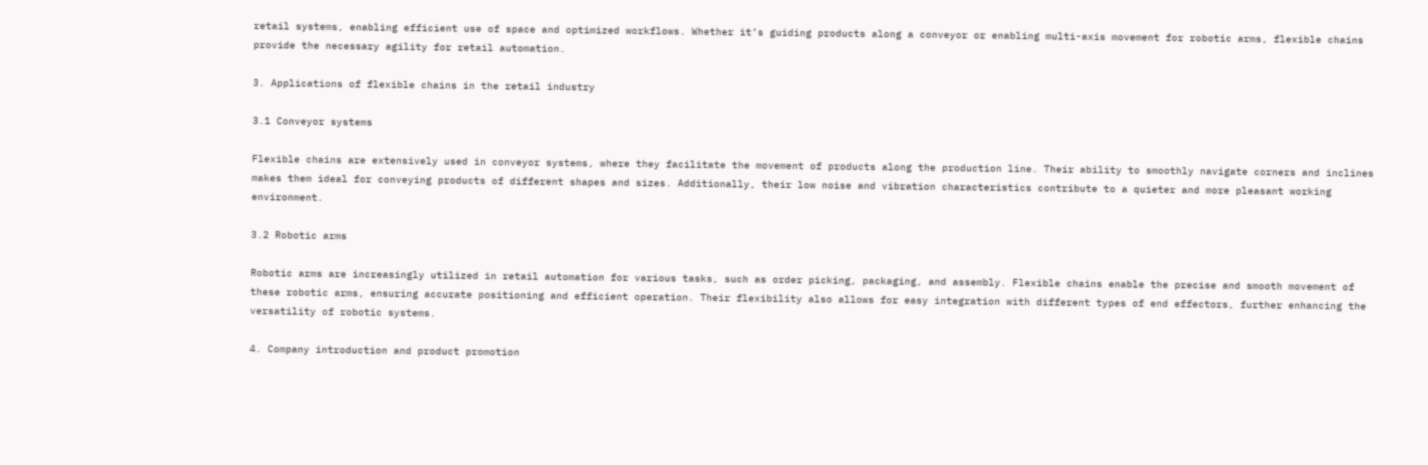retail systems, enabling efficient use of space and optimized workflows. Whether it’s guiding products along a conveyor or enabling multi-axis movement for robotic arms, flexible chains provide the necessary agility for retail automation.

3. Applications of flexible chains in the retail industry

3.1 Conveyor systems

Flexible chains are extensively used in conveyor systems, where they facilitate the movement of products along the production line. Their ability to smoothly navigate corners and inclines makes them ideal for conveying products of different shapes and sizes. Additionally, their low noise and vibration characteristics contribute to a quieter and more pleasant working environment.

3.2 Robotic arms

Robotic arms are increasingly utilized in retail automation for various tasks, such as order picking, packaging, and assembly. Flexible chains enable the precise and smooth movement of these robotic arms, ensuring accurate positioning and efficient operation. Their flexibility also allows for easy integration with different types of end effectors, further enhancing the versatility of robotic systems.

4. Company introduction and product promotion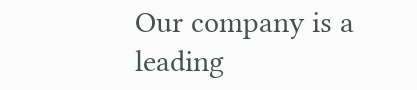Our company is a leading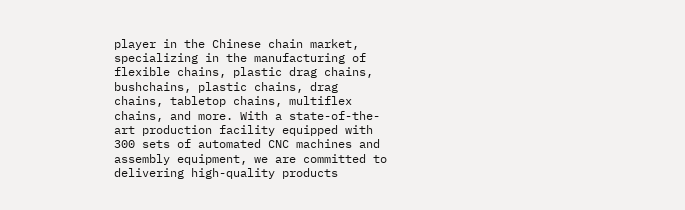player in the Chinese chain market, specializing in the manufacturing of flexible chains, plastic drag chains, bushchains, plastic chains, drag chains, tabletop chains, multiflex chains, and more. With a state-of-the-art production facility equipped with 300 sets of automated CNC machines and assembly equipment, we are committed to delivering high-quality products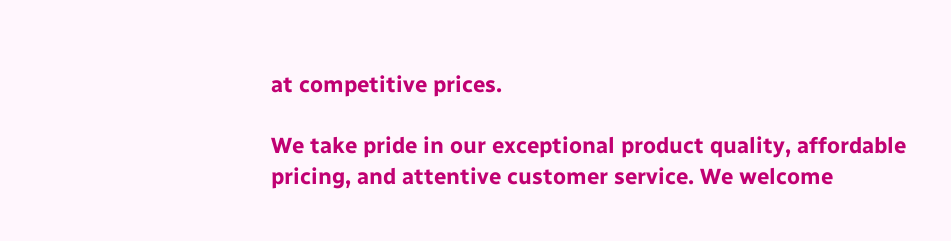at competitive prices.

We take pride in our exceptional product quality, affordable pricing, and attentive customer service. We welcome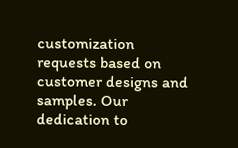customization requests based on customer designs and samples. Our dedication to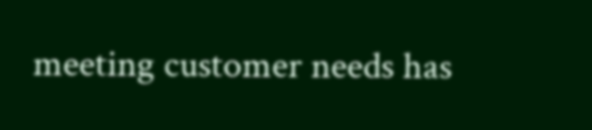meeting customer needs has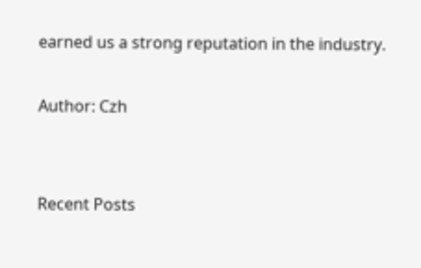earned us a strong reputation in the industry.

Author: Czh


Recent Posts